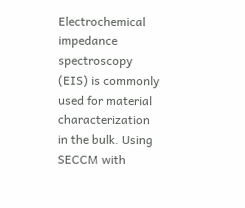Electrochemical impedance spectroscopy (EIS) is commonly used for material characterization in the bulk. Using SECCM with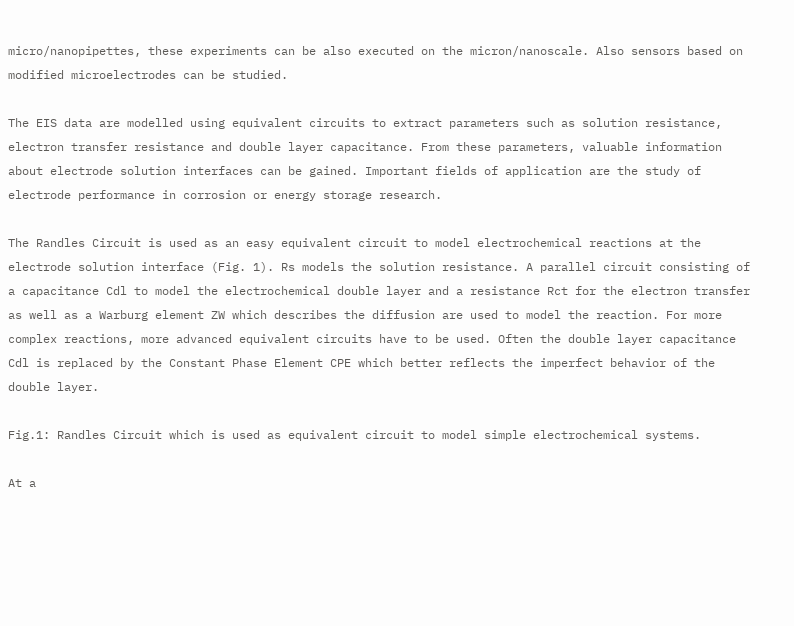micro/nanopipettes, these experiments can be also executed on the micron/nanoscale. Also sensors based on modified microelectrodes can be studied.

The EIS data are modelled using equivalent circuits to extract parameters such as solution resistance, electron transfer resistance and double layer capacitance. From these parameters, valuable information about electrode solution interfaces can be gained. Important fields of application are the study of electrode performance in corrosion or energy storage research.

The Randles Circuit is used as an easy equivalent circuit to model electrochemical reactions at the electrode solution interface (Fig. 1). Rs models the solution resistance. A parallel circuit consisting of a capacitance Cdl to model the electrochemical double layer and a resistance Rct for the electron transfer as well as a Warburg element ZW which describes the diffusion are used to model the reaction. For more complex reactions, more advanced equivalent circuits have to be used. Often the double layer capacitance Cdl is replaced by the Constant Phase Element CPE which better reflects the imperfect behavior of the double layer.

Fig.1: Randles Circuit which is used as equivalent circuit to model simple electrochemical systems.

At a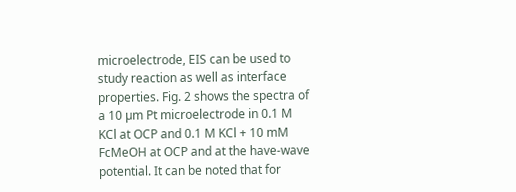microelectrode, EIS can be used to study reaction as well as interface properties. Fig. 2 shows the spectra of a 10 µm Pt microelectrode in 0.1 M KCl at OCP and 0.1 M KCl + 10 mM FcMeOH at OCP and at the have-wave potential. It can be noted that for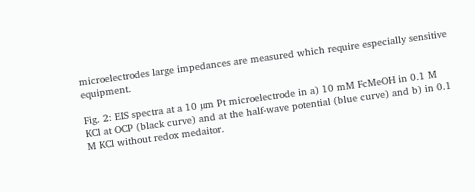microelectrodes large impedances are measured which require especially sensitive equipment.

Fig. 2: EIS spectra at a 10 µm Pt microelectrode in a) 10 mM FcMeOH in 0.1 M KCl at OCP (black curve) and at the half-wave potential (blue curve) and b) in 0.1 M KCl without redox medaitor.